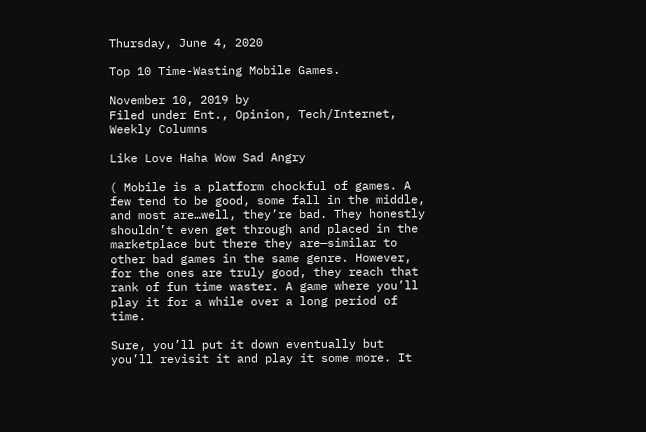Thursday, June 4, 2020

Top 10 Time-Wasting Mobile Games.

November 10, 2019 by
Filed under Ent., Opinion, Tech/Internet, Weekly Columns

Like Love Haha Wow Sad Angry

( Mobile is a platform chockful of games. A few tend to be good, some fall in the middle, and most are…well, they’re bad. They honestly shouldn’t even get through and placed in the marketplace but there they are—similar to other bad games in the same genre. However, for the ones are truly good, they reach that rank of fun time waster. A game where you’ll play it for a while over a long period of time.

Sure, you’ll put it down eventually but you’ll revisit it and play it some more. It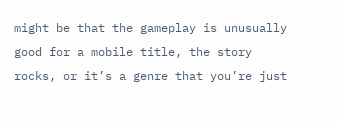might be that the gameplay is unusually good for a mobile title, the story rocks, or it’s a genre that you’re just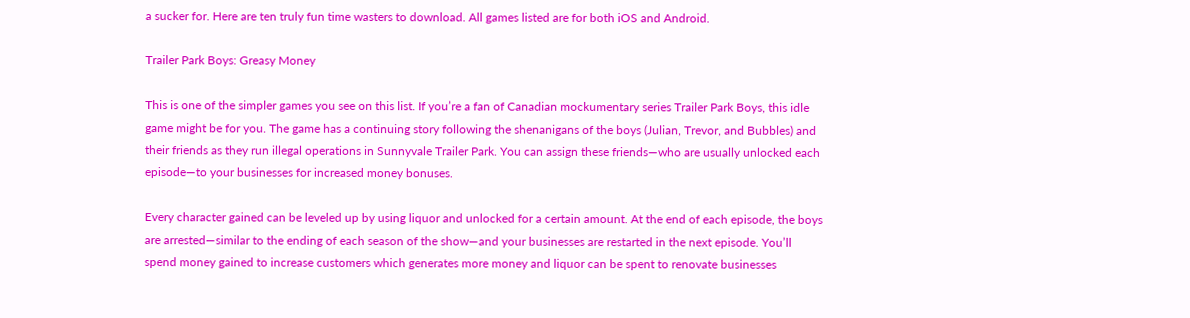a sucker for. Here are ten truly fun time wasters to download. All games listed are for both iOS and Android.

Trailer Park Boys: Greasy Money

This is one of the simpler games you see on this list. If you’re a fan of Canadian mockumentary series Trailer Park Boys, this idle game might be for you. The game has a continuing story following the shenanigans of the boys (Julian, Trevor, and Bubbles) and their friends as they run illegal operations in Sunnyvale Trailer Park. You can assign these friends—who are usually unlocked each episode—to your businesses for increased money bonuses.

Every character gained can be leveled up by using liquor and unlocked for a certain amount. At the end of each episode, the boys are arrested—similar to the ending of each season of the show—and your businesses are restarted in the next episode. You’ll spend money gained to increase customers which generates more money and liquor can be spent to renovate businesses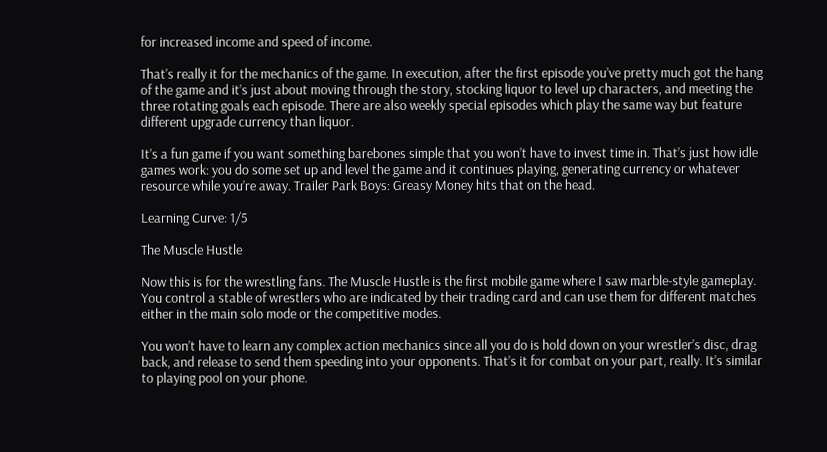for increased income and speed of income.

That’s really it for the mechanics of the game. In execution, after the first episode you’ve pretty much got the hang of the game and it’s just about moving through the story, stocking liquor to level up characters, and meeting the three rotating goals each episode. There are also weekly special episodes which play the same way but feature different upgrade currency than liquor.

It’s a fun game if you want something barebones simple that you won’t have to invest time in. That’s just how idle games work: you do some set up and level the game and it continues playing, generating currency or whatever resource while you’re away. Trailer Park Boys: Greasy Money hits that on the head.

Learning Curve: 1/5

The Muscle Hustle

Now this is for the wrestling fans. The Muscle Hustle is the first mobile game where I saw marble-style gameplay. You control a stable of wrestlers who are indicated by their trading card and can use them for different matches either in the main solo mode or the competitive modes.

You won’t have to learn any complex action mechanics since all you do is hold down on your wrestler’s disc, drag back, and release to send them speeding into your opponents. That’s it for combat on your part, really. It’s similar to playing pool on your phone.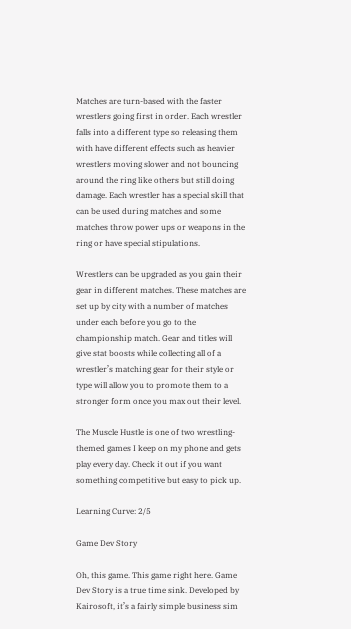Matches are turn-based with the faster wrestlers going first in order. Each wrestler falls into a different type so releasing them with have different effects such as heavier wrestlers moving slower and not bouncing around the ring like others but still doing damage. Each wrestler has a special skill that can be used during matches and some matches throw power ups or weapons in the ring or have special stipulations.

Wrestlers can be upgraded as you gain their gear in different matches. These matches are set up by city with a number of matches under each before you go to the championship match. Gear and titles will give stat boosts while collecting all of a wrestler’s matching gear for their style or type will allow you to promote them to a stronger form once you max out their level.

The Muscle Hustle is one of two wrestling-themed games I keep on my phone and gets play every day. Check it out if you want something competitive but easy to pick up.

Learning Curve: 2/5

Game Dev Story

Oh, this game. This game right here. Game Dev Story is a true time sink. Developed by Kairosoft, it’s a fairly simple business sim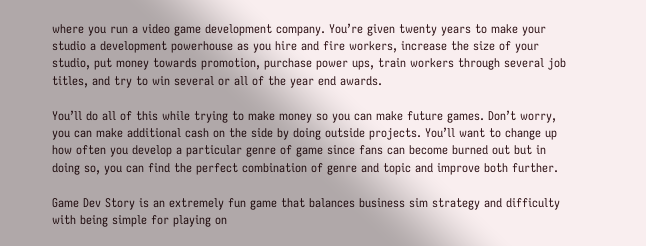where you run a video game development company. You’re given twenty years to make your studio a development powerhouse as you hire and fire workers, increase the size of your studio, put money towards promotion, purchase power ups, train workers through several job titles, and try to win several or all of the year end awards.

You’ll do all of this while trying to make money so you can make future games. Don’t worry, you can make additional cash on the side by doing outside projects. You’ll want to change up how often you develop a particular genre of game since fans can become burned out but in doing so, you can find the perfect combination of genre and topic and improve both further.

Game Dev Story is an extremely fun game that balances business sim strategy and difficulty with being simple for playing on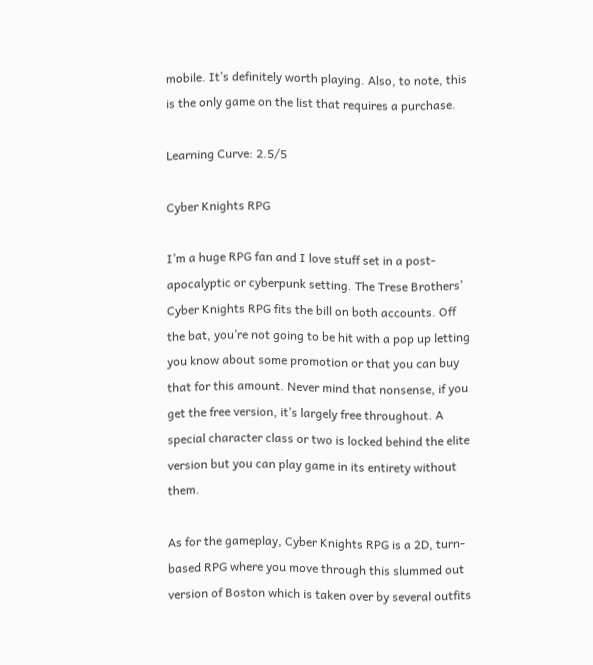mobile. It’s definitely worth playing. Also, to note, this is the only game on the list that requires a purchase.

Learning Curve: 2.5/5

Cyber Knights RPG

I’m a huge RPG fan and I love stuff set in a post-apocalyptic or cyberpunk setting. The Trese Brothers’ Cyber Knights RPG fits the bill on both accounts. Off the bat, you’re not going to be hit with a pop up letting you know about some promotion or that you can buy that for this amount. Never mind that nonsense, if you get the free version, it’s largely free throughout. A special character class or two is locked behind the elite version but you can play game in its entirety without them.

As for the gameplay, Cyber Knights RPG is a 2D, turn-based RPG where you move through this slummed out version of Boston which is taken over by several outfits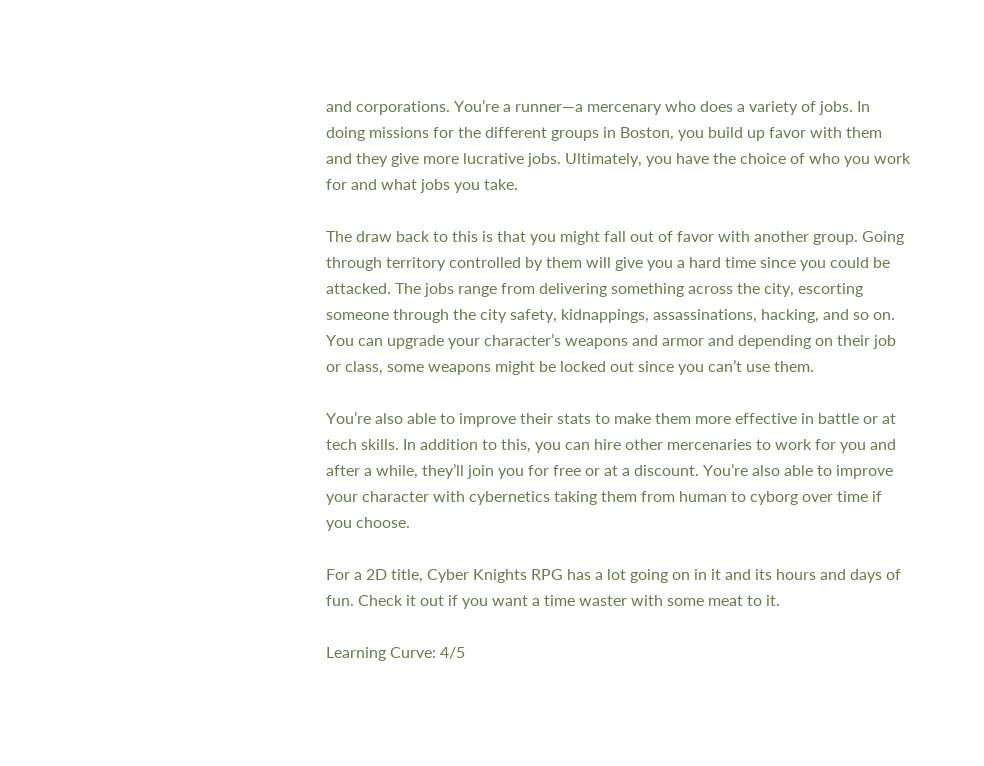and corporations. You’re a runner—a mercenary who does a variety of jobs. In doing missions for the different groups in Boston, you build up favor with them and they give more lucrative jobs. Ultimately, you have the choice of who you work for and what jobs you take.

The draw back to this is that you might fall out of favor with another group. Going through territory controlled by them will give you a hard time since you could be attacked. The jobs range from delivering something across the city, escorting someone through the city safety, kidnappings, assassinations, hacking, and so on. You can upgrade your character’s weapons and armor and depending on their job or class, some weapons might be locked out since you can’t use them.

You’re also able to improve their stats to make them more effective in battle or at tech skills. In addition to this, you can hire other mercenaries to work for you and after a while, they’ll join you for free or at a discount. You’re also able to improve your character with cybernetics taking them from human to cyborg over time if you choose.

For a 2D title, Cyber Knights RPG has a lot going on in it and its hours and days of fun. Check it out if you want a time waster with some meat to it.

Learning Curve: 4/5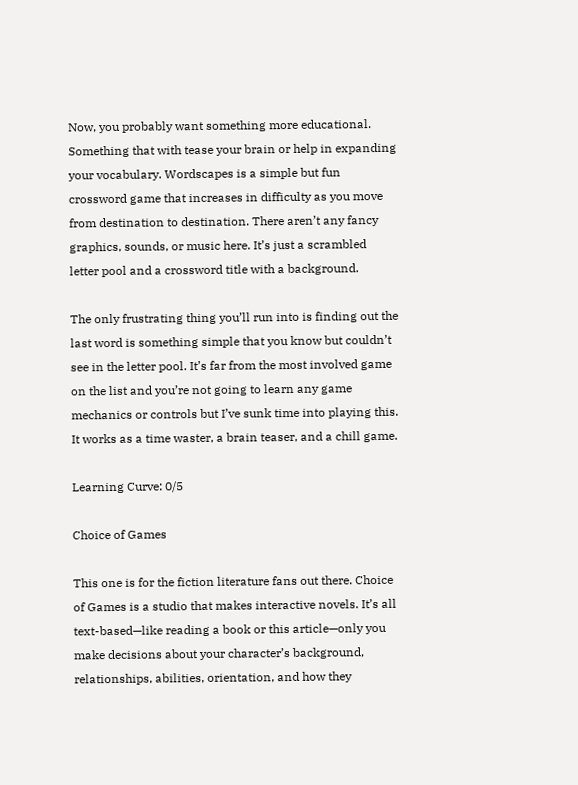Now, you probably want something more educational. Something that with tease your brain or help in expanding your vocabulary. Wordscapes is a simple but fun crossword game that increases in difficulty as you move from destination to destination. There aren’t any fancy graphics, sounds, or music here. It’s just a scrambled letter pool and a crossword title with a background.

The only frustrating thing you’ll run into is finding out the last word is something simple that you know but couldn’t see in the letter pool. It’s far from the most involved game on the list and you’re not going to learn any game mechanics or controls but I’ve sunk time into playing this. It works as a time waster, a brain teaser, and a chill game.

Learning Curve: 0/5

Choice of Games

This one is for the fiction literature fans out there. Choice of Games is a studio that makes interactive novels. It’s all text-based—like reading a book or this article—only you make decisions about your character’s background, relationships, abilities, orientation, and how they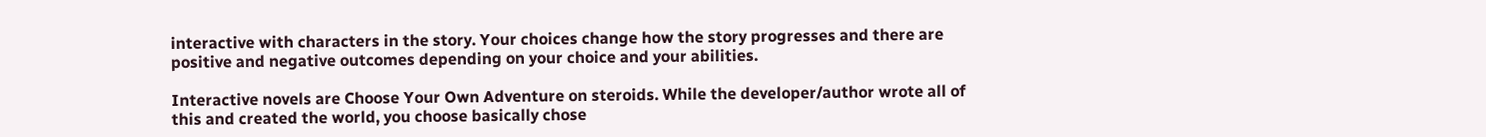interactive with characters in the story. Your choices change how the story progresses and there are positive and negative outcomes depending on your choice and your abilities.

Interactive novels are Choose Your Own Adventure on steroids. While the developer/author wrote all of this and created the world, you choose basically chose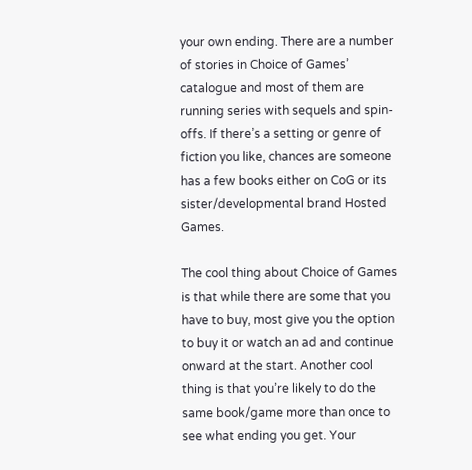your own ending. There are a number of stories in Choice of Games’ catalogue and most of them are running series with sequels and spin-offs. If there’s a setting or genre of fiction you like, chances are someone has a few books either on CoG or its sister/developmental brand Hosted Games.

The cool thing about Choice of Games is that while there are some that you have to buy, most give you the option to buy it or watch an ad and continue onward at the start. Another cool thing is that you’re likely to do the same book/game more than once to see what ending you get. Your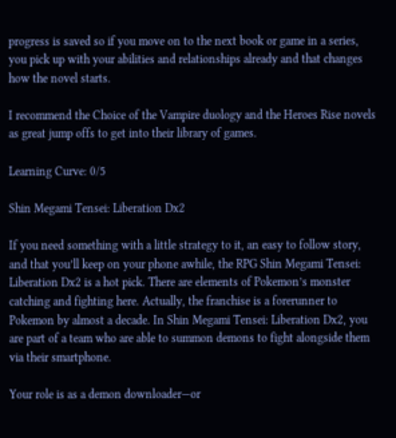progress is saved so if you move on to the next book or game in a series, you pick up with your abilities and relationships already and that changes how the novel starts.

I recommend the Choice of the Vampire duology and the Heroes Rise novels as great jump offs to get into their library of games.

Learning Curve: 0/5

Shin Megami Tensei: Liberation Dx2

If you need something with a little strategy to it, an easy to follow story, and that you’ll keep on your phone awhile, the RPG Shin Megami Tensei: Liberation Dx2 is a hot pick. There are elements of Pokemon’s monster catching and fighting here. Actually, the franchise is a forerunner to Pokemon by almost a decade. In Shin Megami Tensei: Liberation Dx2, you are part of a team who are able to summon demons to fight alongside them via their smartphone.

Your role is as a demon downloader—or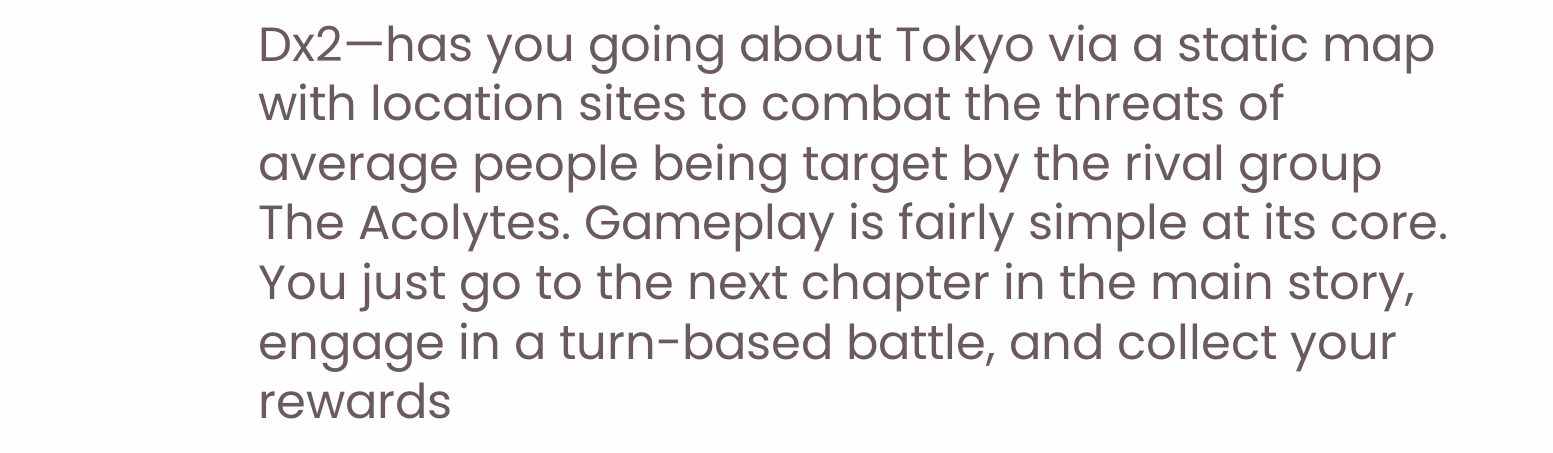Dx2—has you going about Tokyo via a static map with location sites to combat the threats of average people being target by the rival group The Acolytes. Gameplay is fairly simple at its core. You just go to the next chapter in the main story, engage in a turn-based battle, and collect your rewards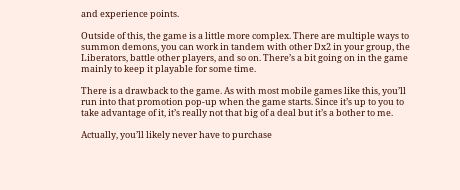and experience points.

Outside of this, the game is a little more complex. There are multiple ways to summon demons, you can work in tandem with other Dx2 in your group, the Liberators, battle other players, and so on. There’s a bit going on in the game mainly to keep it playable for some time.

There is a drawback to the game. As with most mobile games like this, you’ll run into that promotion pop-up when the game starts. Since it’s up to you to take advantage of it, it’s really not that big of a deal but it’s a bother to me.

Actually, you’ll likely never have to purchase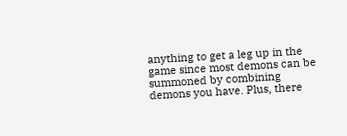anything to get a leg up in the game since most demons can be summoned by combining demons you have. Plus, there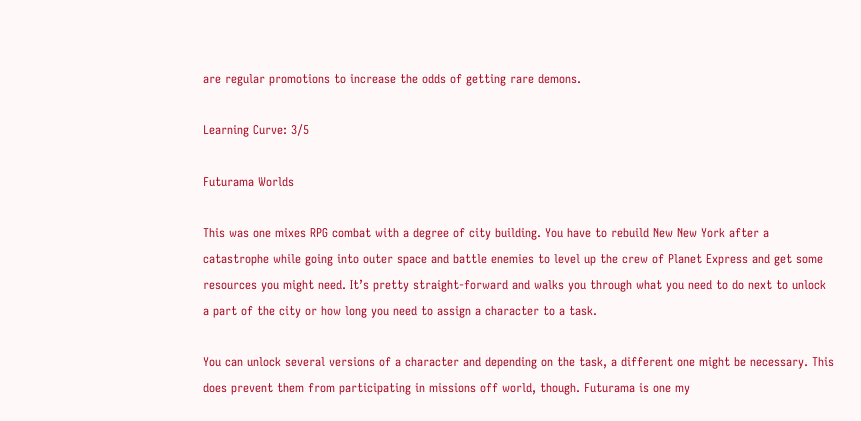are regular promotions to increase the odds of getting rare demons.

Learning Curve: 3/5

Futurama Worlds

This was one mixes RPG combat with a degree of city building. You have to rebuild New New York after a catastrophe while going into outer space and battle enemies to level up the crew of Planet Express and get some resources you might need. It’s pretty straight-forward and walks you through what you need to do next to unlock a part of the city or how long you need to assign a character to a task.

You can unlock several versions of a character and depending on the task, a different one might be necessary. This does prevent them from participating in missions off world, though. Futurama is one my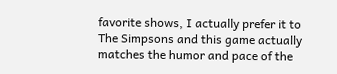favorite shows, I actually prefer it to The Simpsons and this game actually matches the humor and pace of the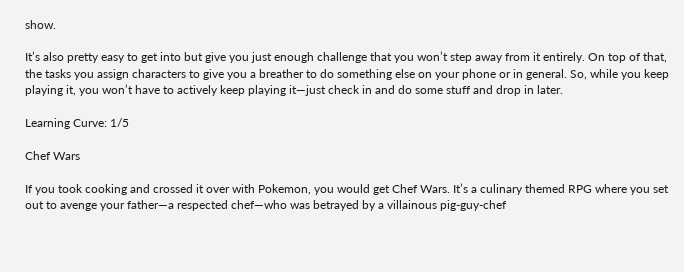show.

It’s also pretty easy to get into but give you just enough challenge that you won’t step away from it entirely. On top of that, the tasks you assign characters to give you a breather to do something else on your phone or in general. So, while you keep playing it, you won’t have to actively keep playing it—just check in and do some stuff and drop in later.

Learning Curve: 1/5

Chef Wars

If you took cooking and crossed it over with Pokemon, you would get Chef Wars. It’s a culinary themed RPG where you set out to avenge your father—a respected chef—who was betrayed by a villainous pig-guy-chef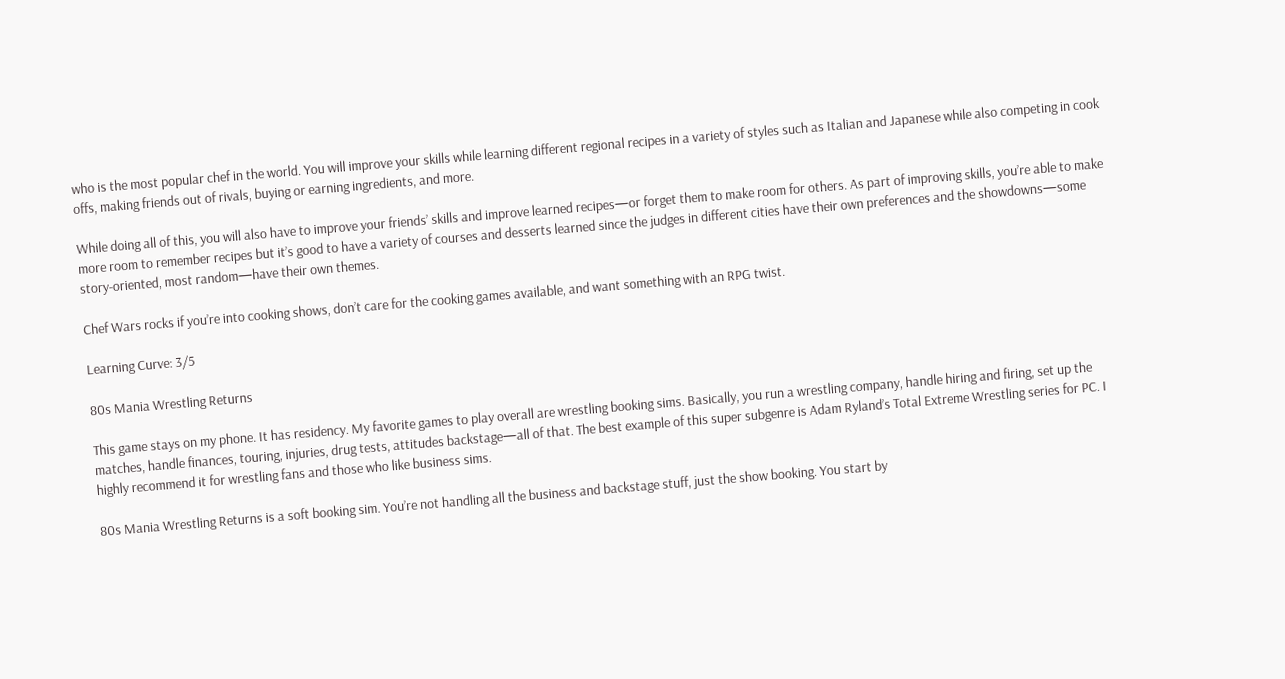who is the most popular chef in the world. You will improve your skills while learning different regional recipes in a variety of styles such as Italian and Japanese while also competing in cook offs, making friends out of rivals, buying or earning ingredients, and more.

While doing all of this, you will also have to improve your friends’ skills and improve learned recipes—or forget them to make room for others. As part of improving skills, you’re able to make more room to remember recipes but it’s good to have a variety of courses and desserts learned since the judges in different cities have their own preferences and the showdowns—some story-oriented, most random—have their own themes.

Chef Wars rocks if you’re into cooking shows, don’t care for the cooking games available, and want something with an RPG twist.

Learning Curve: 3/5

80s Mania Wrestling Returns

This game stays on my phone. It has residency. My favorite games to play overall are wrestling booking sims. Basically, you run a wrestling company, handle hiring and firing, set up the matches, handle finances, touring, injuries, drug tests, attitudes backstage—all of that. The best example of this super subgenre is Adam Ryland’s Total Extreme Wrestling series for PC. I highly recommend it for wrestling fans and those who like business sims.

80s Mania Wrestling Returns is a soft booking sim. You’re not handling all the business and backstage stuff, just the show booking. You start by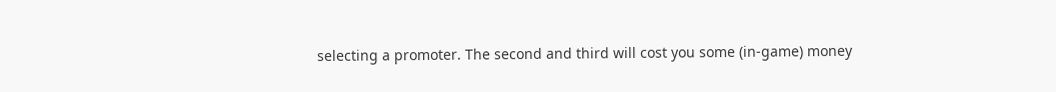selecting a promoter. The second and third will cost you some (in-game) money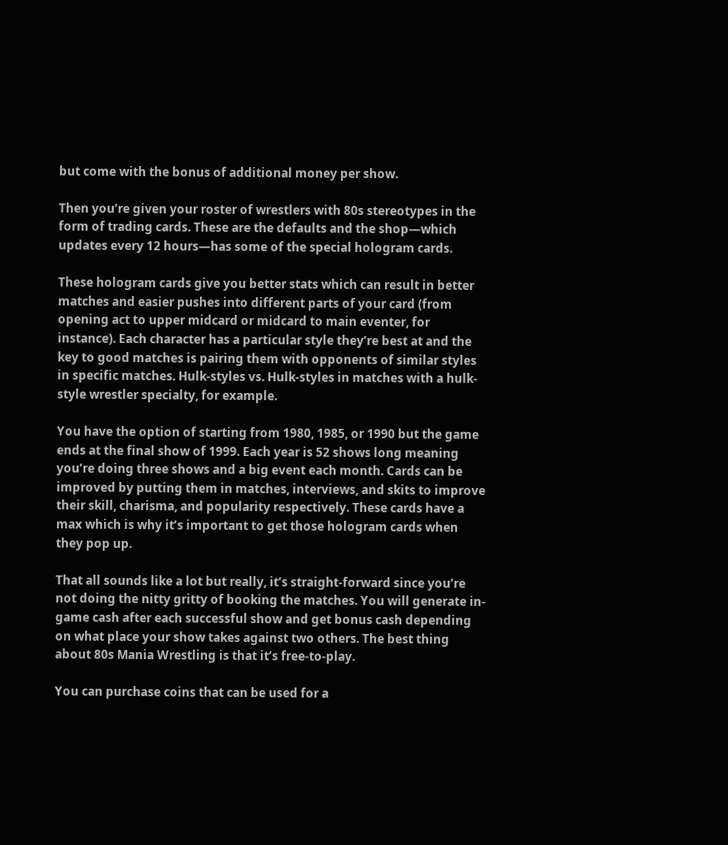but come with the bonus of additional money per show.

Then you’re given your roster of wrestlers with 80s stereotypes in the form of trading cards. These are the defaults and the shop—which updates every 12 hours—has some of the special hologram cards.

These hologram cards give you better stats which can result in better matches and easier pushes into different parts of your card (from opening act to upper midcard or midcard to main eventer, for instance). Each character has a particular style they’re best at and the key to good matches is pairing them with opponents of similar styles in specific matches. Hulk-styles vs. Hulk-styles in matches with a hulk-style wrestler specialty, for example.

You have the option of starting from 1980, 1985, or 1990 but the game ends at the final show of 1999. Each year is 52 shows long meaning you’re doing three shows and a big event each month. Cards can be improved by putting them in matches, interviews, and skits to improve their skill, charisma, and popularity respectively. These cards have a max which is why it’s important to get those hologram cards when they pop up.

That all sounds like a lot but really, it’s straight-forward since you’re not doing the nitty gritty of booking the matches. You will generate in-game cash after each successful show and get bonus cash depending on what place your show takes against two others. The best thing about 80s Mania Wrestling is that it’s free-to-play.

You can purchase coins that can be used for a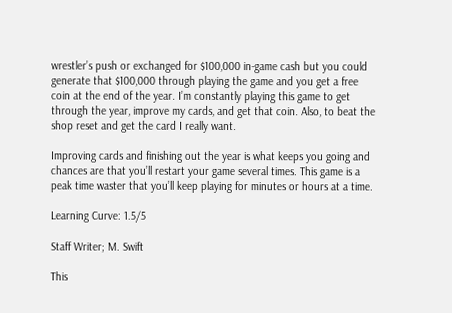wrestler’s push or exchanged for $100,000 in-game cash but you could generate that $100,000 through playing the game and you get a free coin at the end of the year. I’m constantly playing this game to get through the year, improve my cards, and get that coin. Also, to beat the shop reset and get the card I really want.

Improving cards and finishing out the year is what keeps you going and chances are that you’ll restart your game several times. This game is a peak time waster that you’ll keep playing for minutes or hours at a time.

Learning Curve: 1.5/5

Staff Writer; M. Swift

This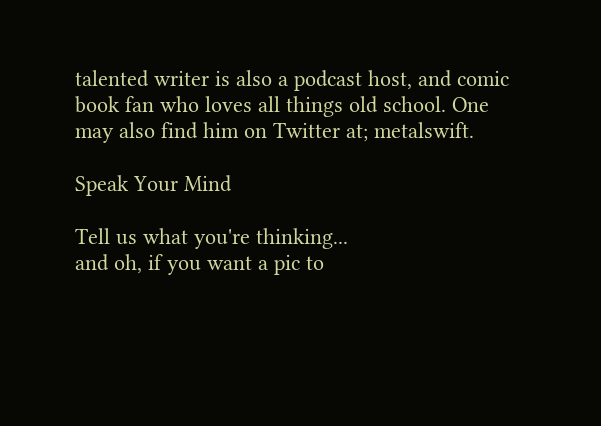talented writer is also a podcast host, and comic book fan who loves all things old school. One may also find him on Twitter at; metalswift.

Speak Your Mind

Tell us what you're thinking...
and oh, if you want a pic to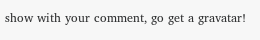show with your comment, go get a gravatar!